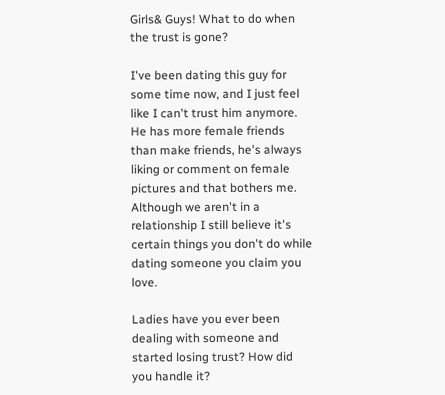Girls& Guys! What to do when the trust is gone?

I've been dating this guy for some time now, and I just feel like I can't trust him anymore. He has more female friends than make friends, he's always liking or comment on female pictures and that bothers me. Although we aren't in a relationship I still believe it's certain things you don't do while dating someone you claim you love.

Ladies have you ever been dealing with someone and started losing trust? How did you handle it?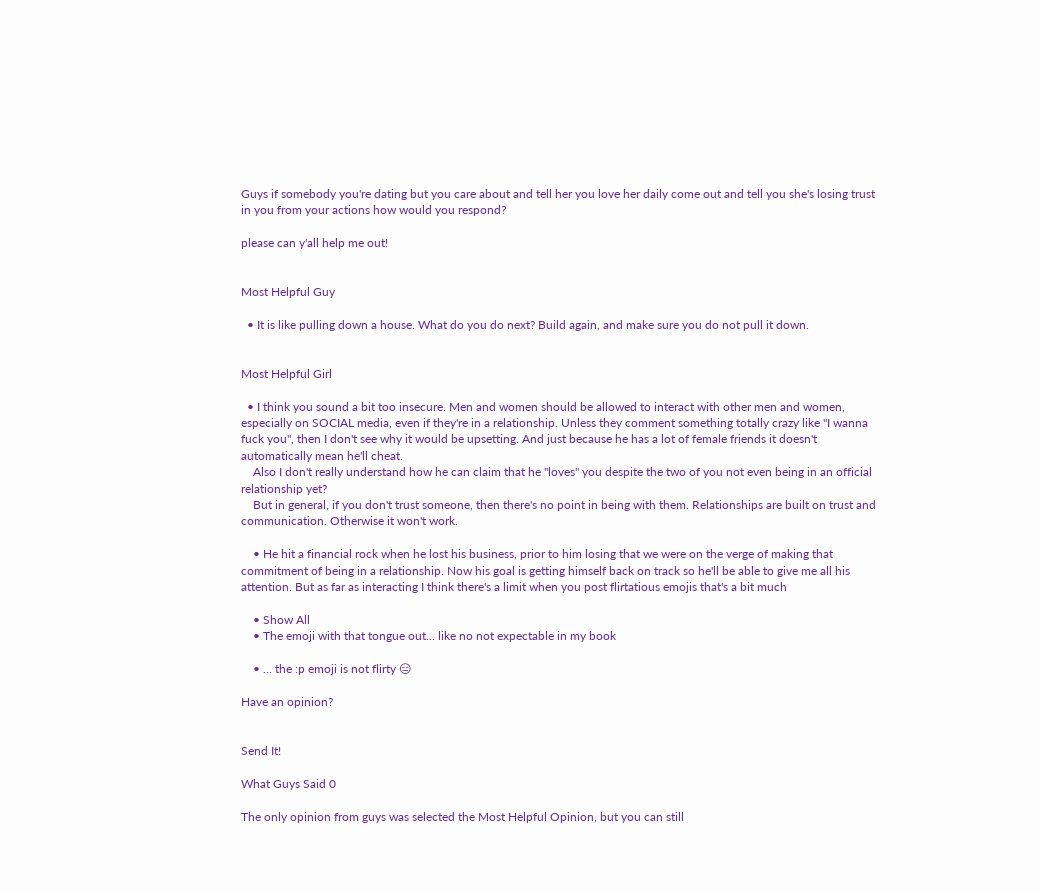Guys if somebody you're dating but you care about and tell her you love her daily come out and tell you she's losing trust in you from your actions how would you respond?

please can y'all help me out!


Most Helpful Guy

  • It is like pulling down a house. What do you do next? Build again, and make sure you do not pull it down.


Most Helpful Girl

  • I think you sound a bit too insecure. Men and women should be allowed to interact with other men and women, especially on SOCIAL media, even if they're in a relationship. Unless they comment something totally crazy like "I wanna fuck you", then I don't see why it would be upsetting. And just because he has a lot of female friends it doesn't automatically mean he'll cheat.
    Also I don't really understand how he can claim that he "loves" you despite the two of you not even being in an official relationship yet?
    But in general, if you don't trust someone, then there's no point in being with them. Relationships are built on trust and communication. Otherwise it won't work.

    • He hit a financial rock when he lost his business, prior to him losing that we were on the verge of making that commitment of being in a relationship. Now his goal is getting himself back on track so he'll be able to give me all his attention. But as far as interacting I think there's a limit when you post flirtatious emojis that's a bit much

    • Show All
    • The emoji with that tongue out... like no not expectable in my book

    • ... the :p emoji is not flirty 😑

Have an opinion?


Send It!

What Guys Said 0

The only opinion from guys was selected the Most Helpful Opinion, but you can still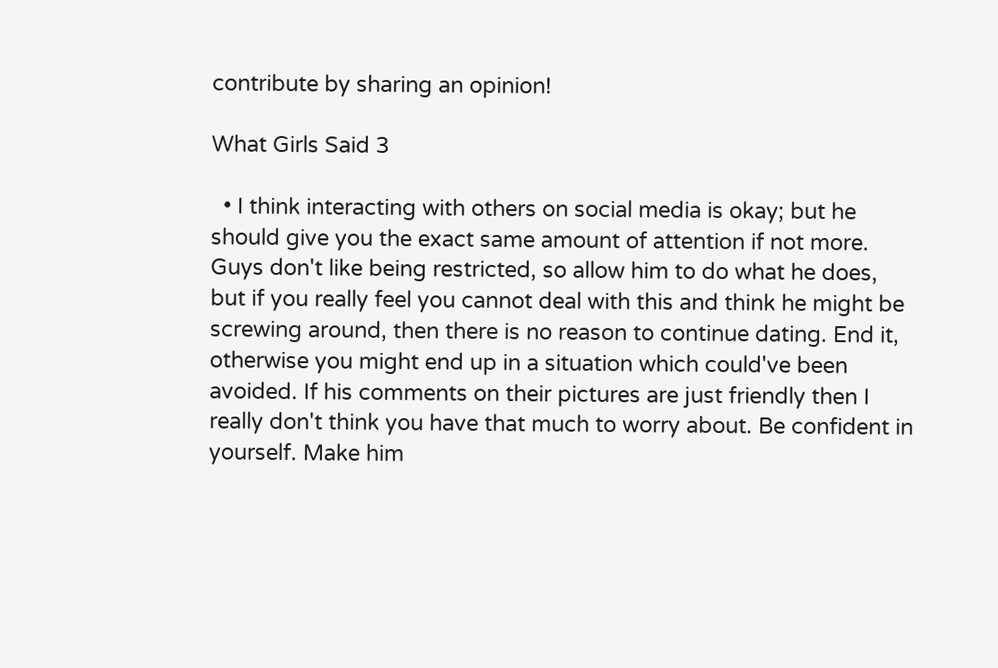contribute by sharing an opinion!

What Girls Said 3

  • I think interacting with others on social media is okay; but he should give you the exact same amount of attention if not more. Guys don't like being restricted, so allow him to do what he does, but if you really feel you cannot deal with this and think he might be screwing around, then there is no reason to continue dating. End it, otherwise you might end up in a situation which could've been avoided. If his comments on their pictures are just friendly then I really don't think you have that much to worry about. Be confident in yourself. Make him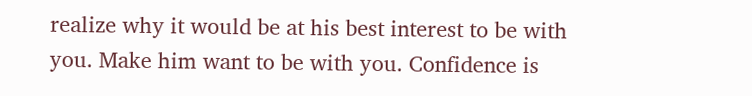realize why it would be at his best interest to be with you. Make him want to be with you. Confidence is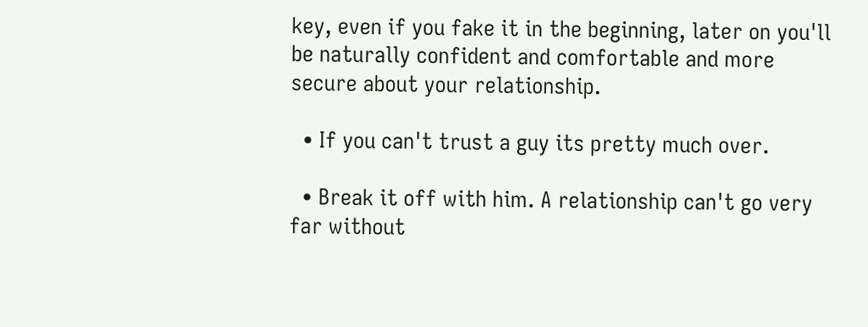key, even if you fake it in the beginning, later on you'll be naturally confident and comfortable and more secure about your relationship.

  • If you can't trust a guy its pretty much over.

  • Break it off with him. A relationship can't go very far without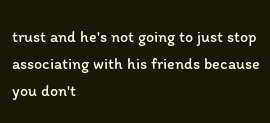trust and he's not going to just stop associating with his friends because you don't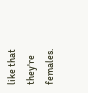like that they're females.